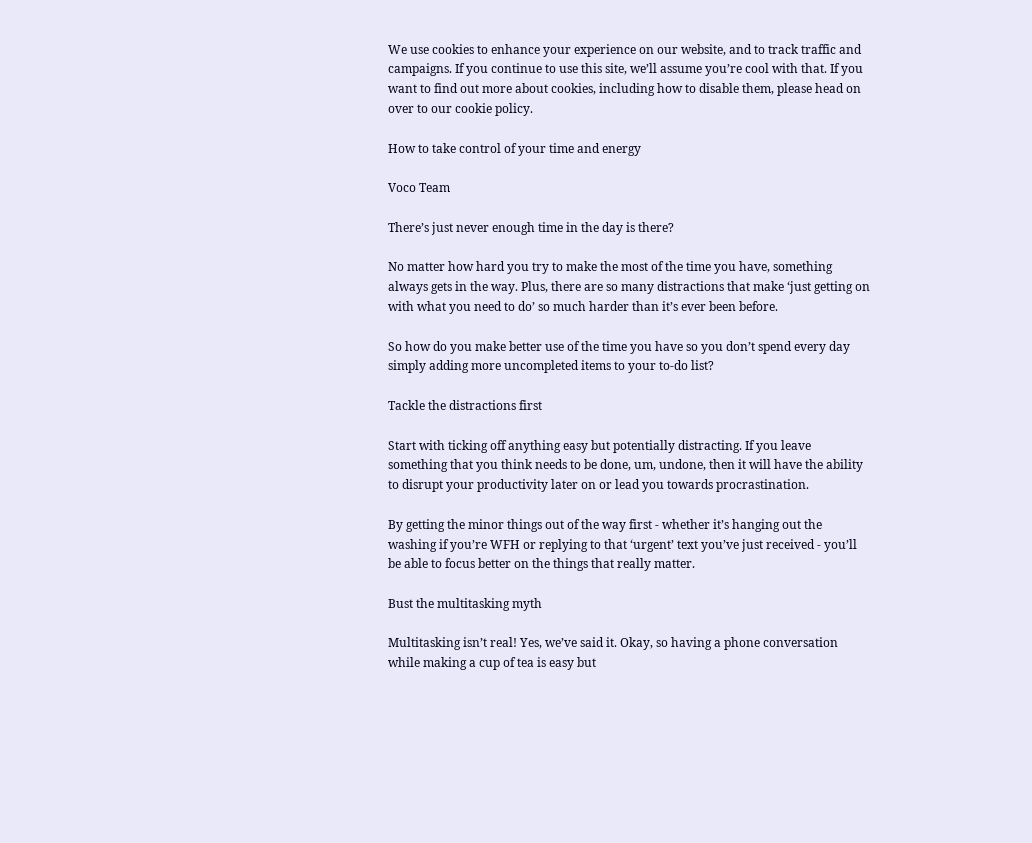We use cookies to enhance your experience on our website, and to track traffic and campaigns. If you continue to use this site, we’ll assume you’re cool with that. If you want to find out more about cookies, including how to disable them, please head on over to our cookie policy.

How to take control of your time and energy

Voco Team

There’s just never enough time in the day is there?

No matter how hard you try to make the most of the time you have, something always gets in the way. Plus, there are so many distractions that make ‘just getting on with what you need to do’ so much harder than it’s ever been before.

So how do you make better use of the time you have so you don’t spend every day simply adding more uncompleted items to your to-do list?

Tackle the distractions first

Start with ticking off anything easy but potentially distracting. If you leave something that you think needs to be done, um, undone, then it will have the ability to disrupt your productivity later on or lead you towards procrastination.

By getting the minor things out of the way first - whether it’s hanging out the washing if you’re WFH or replying to that ‘urgent’ text you’ve just received - you’ll be able to focus better on the things that really matter.

Bust the multitasking myth

Multitasking isn’t real! Yes, we’ve said it. Okay, so having a phone conversation while making a cup of tea is easy but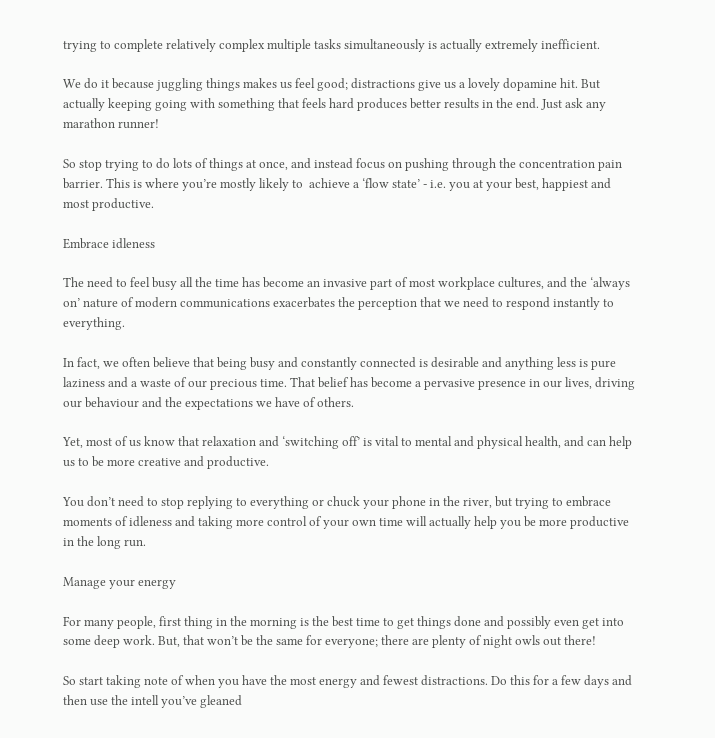trying to complete relatively complex multiple tasks simultaneously is actually extremely inefficient.

We do it because juggling things makes us feel good; distractions give us a lovely dopamine hit. But actually keeping going with something that feels hard produces better results in the end. Just ask any marathon runner!

So stop trying to do lots of things at once, and instead focus on pushing through the concentration pain barrier. This is where you’re mostly likely to  achieve a ‘flow state’ - i.e. you at your best, happiest and most productive.

Embrace idleness

The need to feel busy all the time has become an invasive part of most workplace cultures, and the ‘always on’ nature of modern communications exacerbates the perception that we need to respond instantly to everything.

In fact, we often believe that being busy and constantly connected is desirable and anything less is pure laziness and a waste of our precious time. That belief has become a pervasive presence in our lives, driving our behaviour and the expectations we have of others.

Yet, most of us know that relaxation and ‘switching off’ is vital to mental and physical health, and can help us to be more creative and productive.

You don’t need to stop replying to everything or chuck your phone in the river, but trying to embrace moments of idleness and taking more control of your own time will actually help you be more productive in the long run.

Manage your energy

For many people, first thing in the morning is the best time to get things done and possibly even get into some deep work. But, that won’t be the same for everyone; there are plenty of night owls out there!

So start taking note of when you have the most energy and fewest distractions. Do this for a few days and then use the intell you’ve gleaned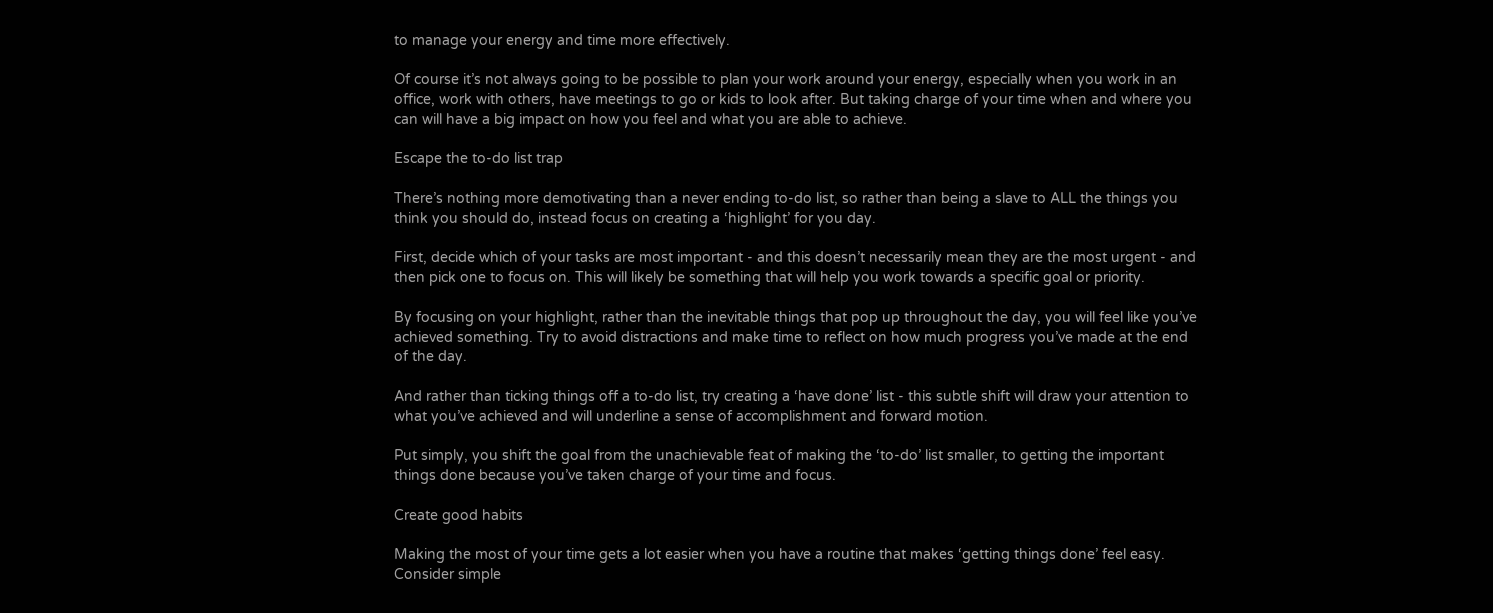to manage your energy and time more effectively.

Of course it’s not always going to be possible to plan your work around your energy, especially when you work in an office, work with others, have meetings to go or kids to look after. But taking charge of your time when and where you can will have a big impact on how you feel and what you are able to achieve.

Escape the to-do list trap

There’s nothing more demotivating than a never ending to-do list, so rather than being a slave to ALL the things you think you should do, instead focus on creating a ‘highlight’ for you day.

First, decide which of your tasks are most important - and this doesn’t necessarily mean they are the most urgent - and then pick one to focus on. This will likely be something that will help you work towards a specific goal or priority.

By focusing on your highlight, rather than the inevitable things that pop up throughout the day, you will feel like you’ve achieved something. Try to avoid distractions and make time to reflect on how much progress you’ve made at the end of the day.

And rather than ticking things off a to-do list, try creating a ‘have done’ list - this subtle shift will draw your attention to what you’ve achieved and will underline a sense of accomplishment and forward motion.

Put simply, you shift the goal from the unachievable feat of making the ‘to-do’ list smaller, to getting the important things done because you’ve taken charge of your time and focus.

Create good habits

Making the most of your time gets a lot easier when you have a routine that makes ‘getting things done’ feel easy. Consider simple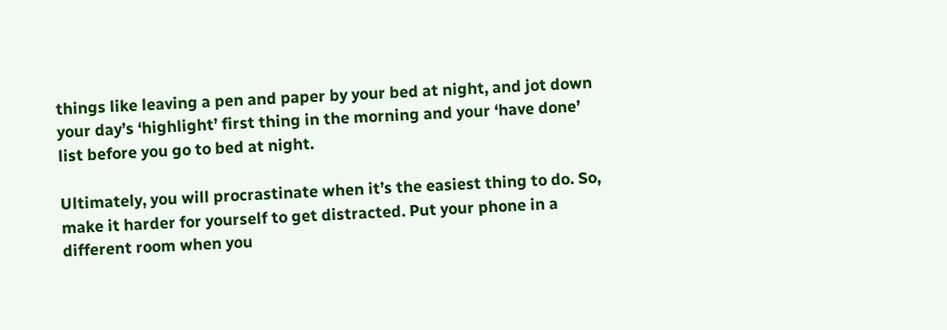things like leaving a pen and paper by your bed at night, and jot down your day’s ‘highlight’ first thing in the morning and your ‘have done’ list before you go to bed at night.

Ultimately, you will procrastinate when it’s the easiest thing to do. So, make it harder for yourself to get distracted. Put your phone in a different room when you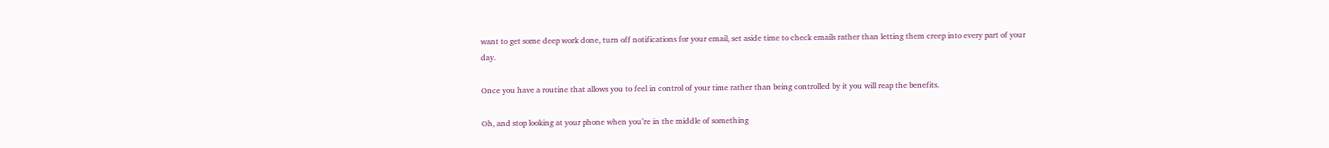want to get some deep work done, turn off notifications for your email, set aside time to check emails rather than letting them creep into every part of your day.

Once you have a routine that allows you to feel in control of your time rather than being controlled by it you will reap the benefits.

Oh, and stop looking at your phone when you’re in the middle of something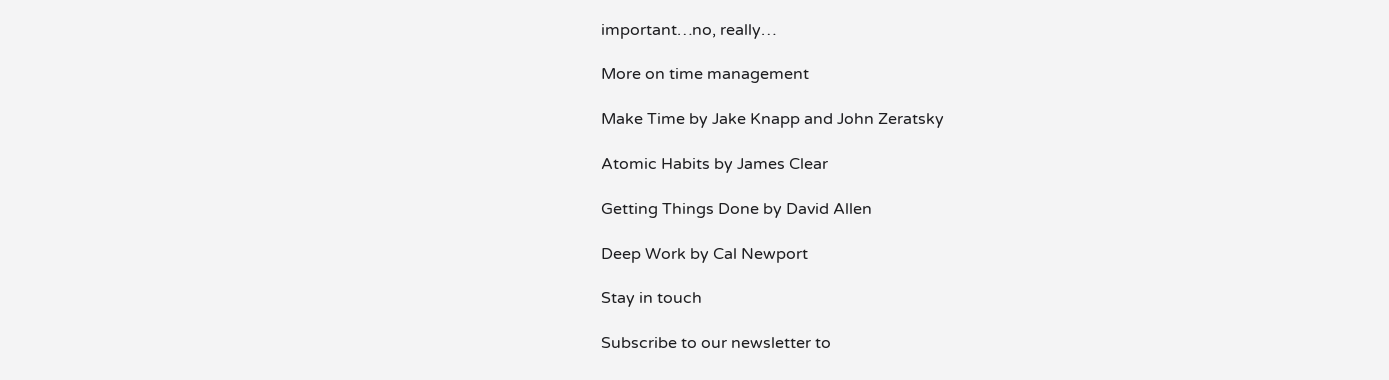important…no, really…

More on time management

Make Time by Jake Knapp and John Zeratsky

Atomic Habits by James Clear

Getting Things Done by David Allen

Deep Work by Cal Newport

Stay in touch

Subscribe to our newsletter to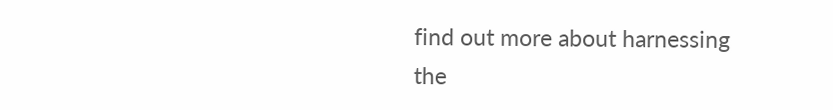find out more about harnessing  the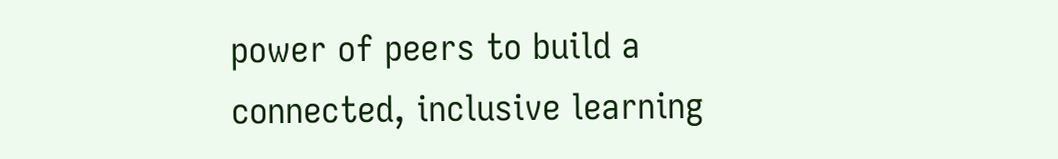power of peers to build a connected, inclusive learning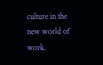culture in the new world of work.